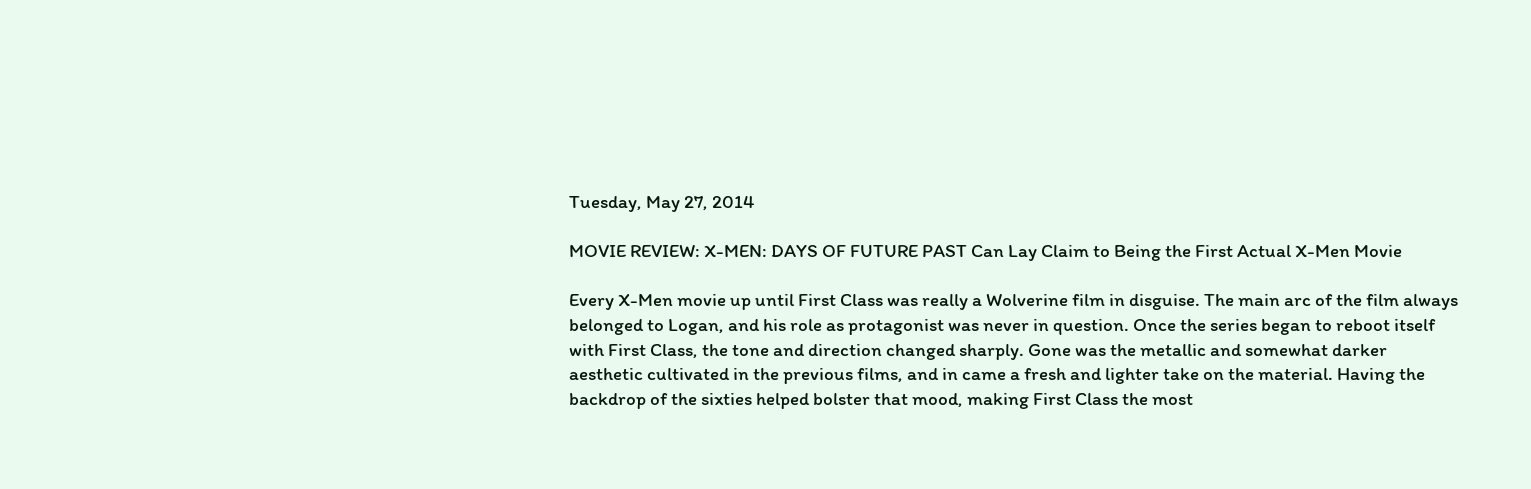Tuesday, May 27, 2014

MOVIE REVIEW: X-MEN: DAYS OF FUTURE PAST Can Lay Claim to Being the First Actual X-Men Movie

Every X-Men movie up until First Class was really a Wolverine film in disguise. The main arc of the film always belonged to Logan, and his role as protagonist was never in question. Once the series began to reboot itself with First Class, the tone and direction changed sharply. Gone was the metallic and somewhat darker aesthetic cultivated in the previous films, and in came a fresh and lighter take on the material. Having the backdrop of the sixties helped bolster that mood, making First Class the most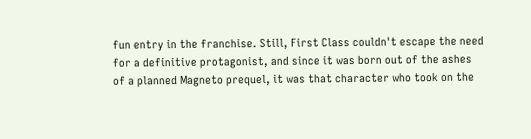fun entry in the franchise. Still, First Class couldn't escape the need for a definitive protagonist, and since it was born out of the ashes of a planned Magneto prequel, it was that character who took on the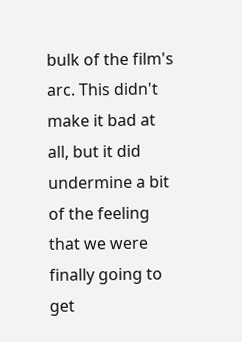bulk of the film's arc. This didn't make it bad at all, but it did undermine a bit of the feeling that we were finally going to get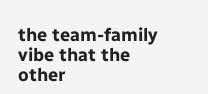the team-family vibe that the other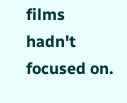films hadn't focused on.